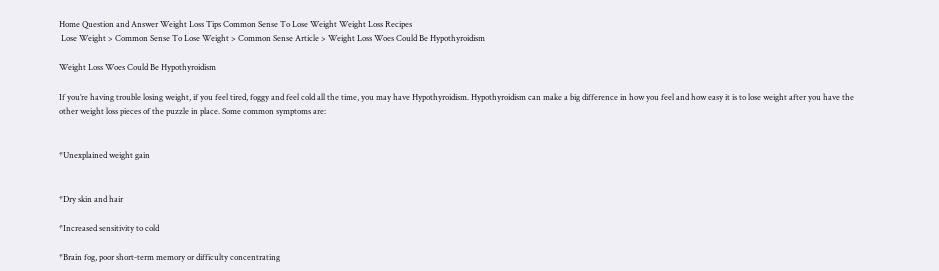Home Question and Answer Weight Loss Tips Common Sense To Lose Weight Weight Loss Recipes
 Lose Weight > Common Sense To Lose Weight > Common Sense Article > Weight Loss Woes Could Be Hypothyroidism

Weight Loss Woes Could Be Hypothyroidism

If you’re having trouble losing weight, if you feel tired, foggy and feel cold all the time, you may have Hypothyroidism. Hypothyroidism can make a big difference in how you feel and how easy it is to lose weight after you have the other weight loss pieces of the puzzle in place. Some common symptoms are:


*Unexplained weight gain


*Dry skin and hair

*Increased sensitivity to cold

*Brain fog, poor short-term memory or difficulty concentrating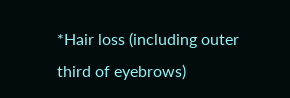*Hair loss (including outer third of eyebrows)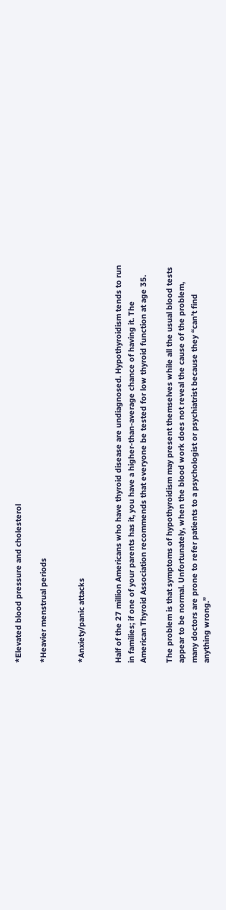*Elevated blood pressure and cholesterol

*Heavier menstrual periods


*Anxiety/panic attacks


Half of the 27 million Americans who have thyroid disease are undiagnosed. Hypothyroidism tends to run in families; if one of your parents has it, you have a higher-than-average chance of having it. The American Thyroid Association recommends that everyone be tested for low thyroid function at age 35.

The problem is that symptoms of hypothyroidism may present themselves while all the usual blood tests appear to be normal. Unfortunately, when the blood work does not reveal the cause of the problem, many doctors are prone to refer patients to a psychologist or psychiatrist because they “can’t find anything wrong.”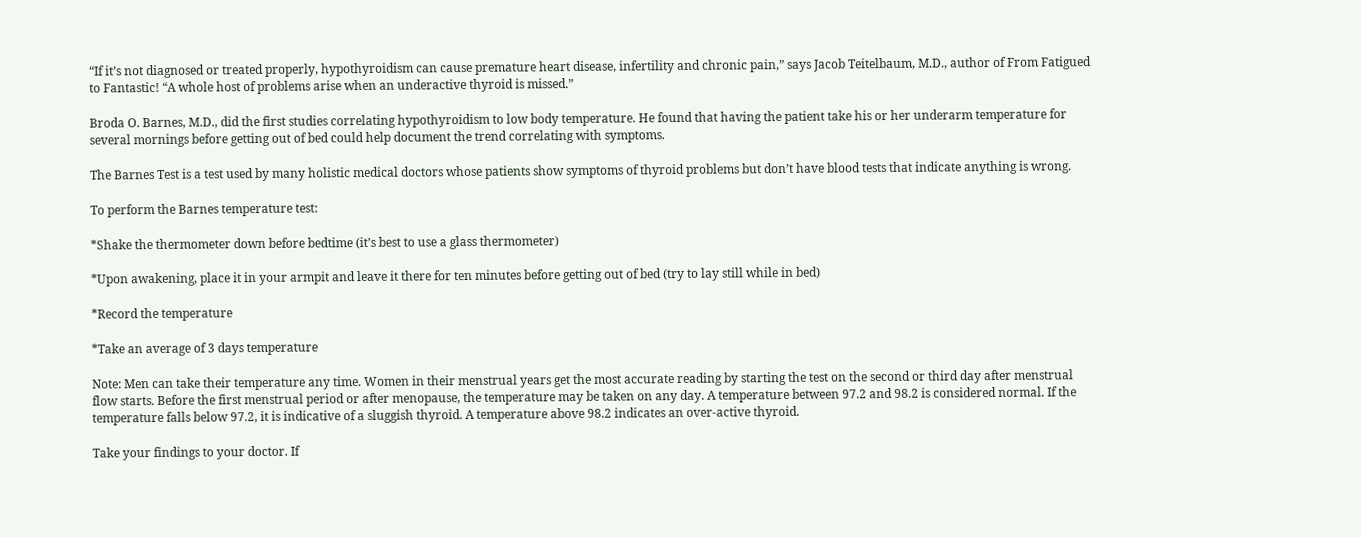“If it’s not diagnosed or treated properly, hypothyroidism can cause premature heart disease, infertility and chronic pain,” says Jacob Teitelbaum, M.D., author of From Fatigued to Fantastic! “A whole host of problems arise when an underactive thyroid is missed.”

Broda O. Barnes, M.D., did the first studies correlating hypothyroidism to low body temperature. He found that having the patient take his or her underarm temperature for several mornings before getting out of bed could help document the trend correlating with symptoms.

The Barnes Test is a test used by many holistic medical doctors whose patients show symptoms of thyroid problems but don’t have blood tests that indicate anything is wrong.

To perform the Barnes temperature test:

*Shake the thermometer down before bedtime (it’s best to use a glass thermometer)

*Upon awakening, place it in your armpit and leave it there for ten minutes before getting out of bed (try to lay still while in bed)

*Record the temperature

*Take an average of 3 days temperature

Note: Men can take their temperature any time. Women in their menstrual years get the most accurate reading by starting the test on the second or third day after menstrual flow starts. Before the first menstrual period or after menopause, the temperature may be taken on any day. A temperature between 97.2 and 98.2 is considered normal. If the temperature falls below 97.2, it is indicative of a sluggish thyroid. A temperature above 98.2 indicates an over-active thyroid.

Take your findings to your doctor. If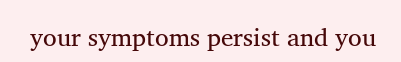your symptoms persist and you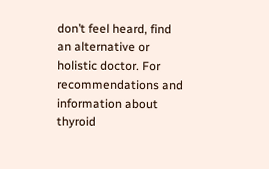don’t feel heard, find an alternative or holistic doctor. For recommendations and information about thyroid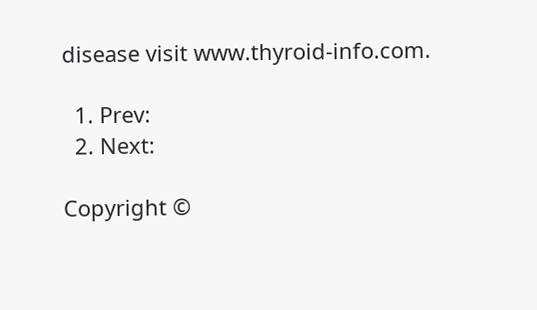disease visit www.thyroid-info.com.

  1. Prev:
  2. Next:

Copyright ©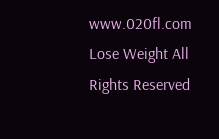www.020fl.com Lose Weight All Rights Reserved